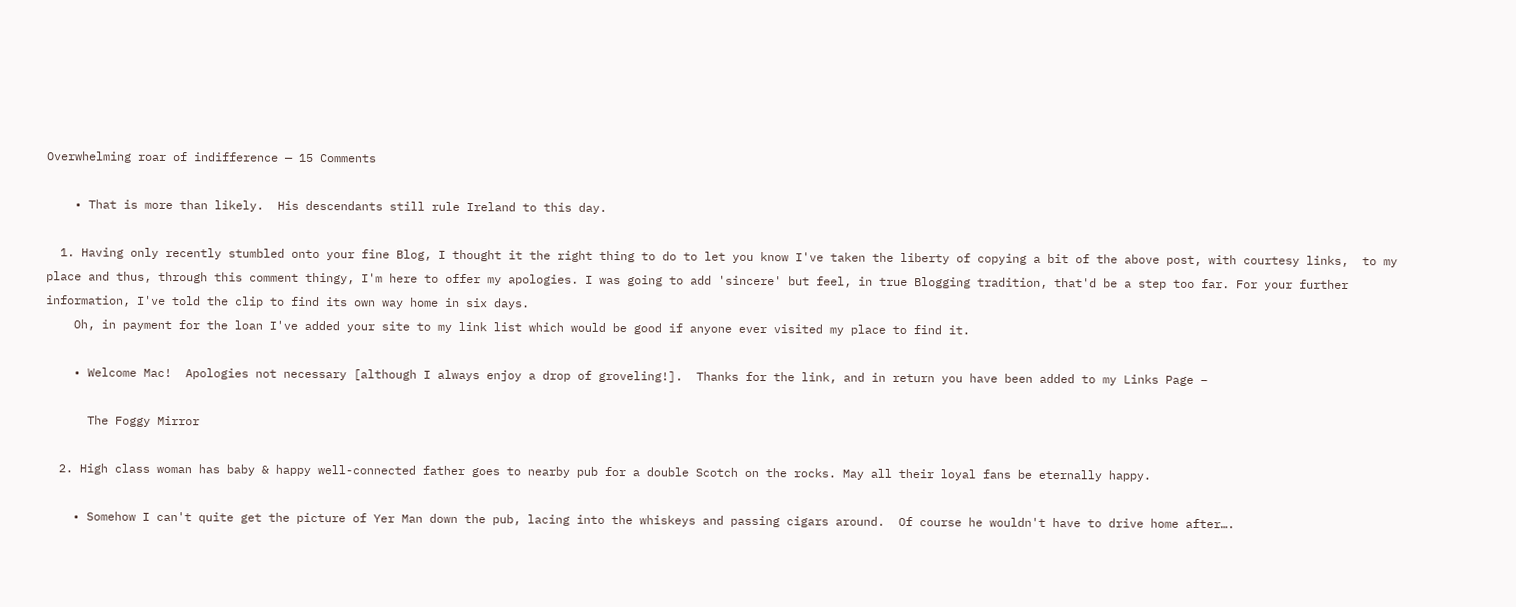Overwhelming roar of indifference — 15 Comments

    • That is more than likely.  His descendants still rule Ireland to this day.

  1. Having only recently stumbled onto your fine Blog, I thought it the right thing to do to let you know I've taken the liberty of copying a bit of the above post, with courtesy links,  to my place and thus, through this comment thingy, I'm here to offer my apologies. I was going to add 'sincere' but feel, in true Blogging tradition, that'd be a step too far. For your further information, I've told the clip to find its own way home in six days.
    Oh, in payment for the loan I've added your site to my link list which would be good if anyone ever visited my place to find it.

    • Welcome Mac!  Apologies not necessary [although I always enjoy a drop of groveling!].  Thanks for the link, and in return you have been added to my Links Page –

      The Foggy Mirror

  2. High class woman has baby & happy well-connected father goes to nearby pub for a double Scotch on the rocks. May all their loyal fans be eternally happy.

    • Somehow I can't quite get the picture of Yer Man down the pub, lacing into the whiskeys and passing cigars around.  Of course he wouldn't have to drive home after….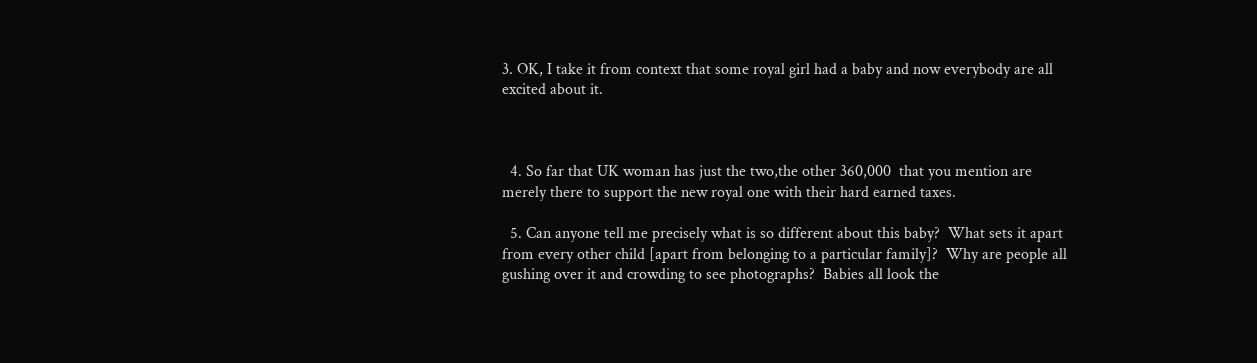3. OK, I take it from context that some royal girl had a baby and now everybody are all excited about it.



  4. So far that UK woman has just the two,the other 360,000  that you mention are merely there to support the new royal one with their hard earned taxes.

  5. Can anyone tell me precisely what is so different about this baby?  What sets it apart from every other child [apart from belonging to a particular family]?  Why are people all gushing over it and crowding to see photographs?  Babies all look the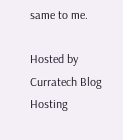same to me.

Hosted by Curratech Blog Hosting